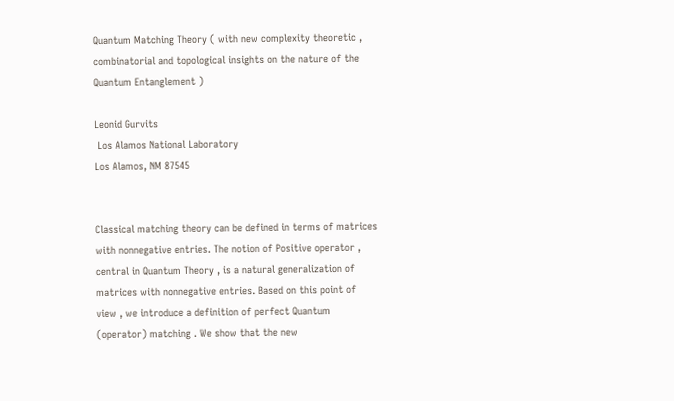Quantum Matching Theory ( with new complexity theoretic , combinatorial and topological insights on the nature of the Quantum Entanglement )

Leonid Gurvits
 Los Alamos National Laboratory
Los Alamos, NM 87545


Classical matching theory can be defined in terms of matrices with nonnegative entries. The notion of Positive operator , central in Quantum Theory , is a natural generalization of matrices with nonnegative entries. Based on this point of view , we introduce a definition of perfect Quantum (operator) matching . We show that the new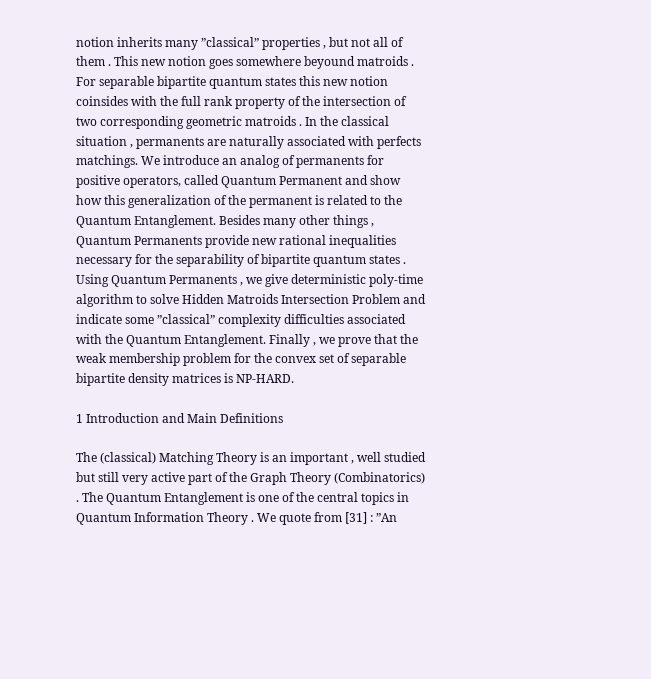notion inherits many ”classical” properties , but not all of them . This new notion goes somewhere beyound matroids . For separable bipartite quantum states this new notion coinsides with the full rank property of the intersection of two corresponding geometric matroids . In the classical situation , permanents are naturally associated with perfects matchings. We introduce an analog of permanents for positive operators, called Quantum Permanent and show how this generalization of the permanent is related to the Quantum Entanglement. Besides many other things , Quantum Permanents provide new rational inequalities necessary for the separability of bipartite quantum states . Using Quantum Permanents , we give deterministic poly-time algorithm to solve Hidden Matroids Intersection Problem and indicate some ”classical” complexity difficulties associated with the Quantum Entanglement. Finally , we prove that the weak membership problem for the convex set of separable bipartite density matrices is NP-HARD.

1 Introduction and Main Definitions

The (classical) Matching Theory is an important , well studied but still very active part of the Graph Theory (Combinatorics) . The Quantum Entanglement is one of the central topics in Quantum Information Theory . We quote from [31] : ”An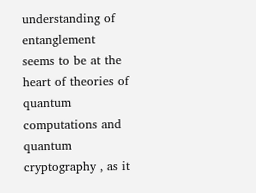understanding of entanglement seems to be at the heart of theories of quantum computations and quantum cryptography , as it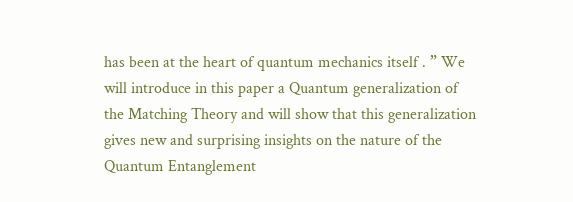has been at the heart of quantum mechanics itself . ” We will introduce in this paper a Quantum generalization of the Matching Theory and will show that this generalization gives new and surprising insights on the nature of the Quantum Entanglement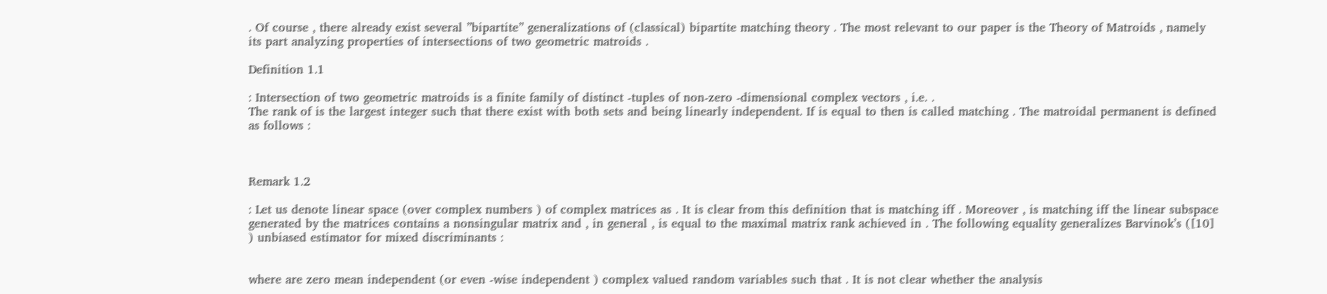. Of course , there already exist several ”bipartite” generalizations of (classical) bipartite matching theory . The most relevant to our paper is the Theory of Matroids , namely its part analyzing properties of intersections of two geometric matroids .

Definition 1.1

: Intersection of two geometric matroids is a finite family of distinct -tuples of non-zero -dimensional complex vectors , i.e. .
The rank of is the largest integer such that there exist with both sets and being linearly independent. If is equal to then is called matching . The matroidal permanent is defined as follows :



Remark 1.2

: Let us denote linear space (over complex numbers ) of complex matrices as . It is clear from this definition that is matching iff . Moreover , is matching iff the linear subspace generated by the matrices contains a nonsingular matrix and , in general , is equal to the maximal matrix rank achieved in . The following equality generalizes Barvinok’s ([10] ) unbiased estimator for mixed discriminants :


where are zero mean independent (or even -wise independent ) complex valued random variables such that . It is not clear whether the analysis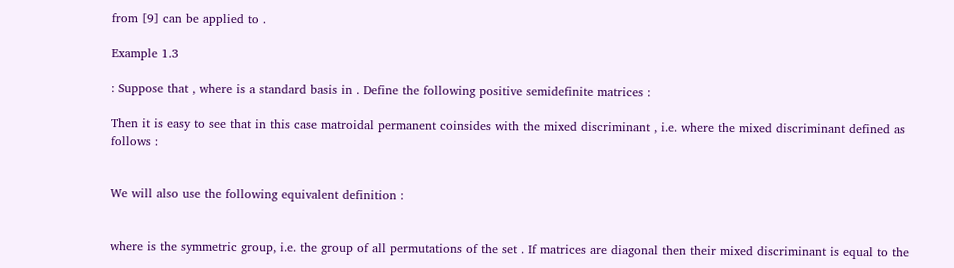from [9] can be applied to .

Example 1.3

: Suppose that , where is a standard basis in . Define the following positive semidefinite matrices :

Then it is easy to see that in this case matroidal permanent coinsides with the mixed discriminant , i.e. where the mixed discriminant defined as follows :


We will also use the following equivalent definition :


where is the symmetric group, i.e. the group of all permutations of the set . If matrices are diagonal then their mixed discriminant is equal to the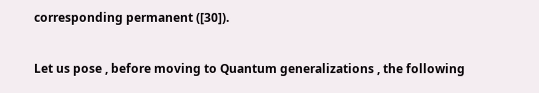corresponding permanent ([30]).

Let us pose , before moving to Quantum generalizations , the following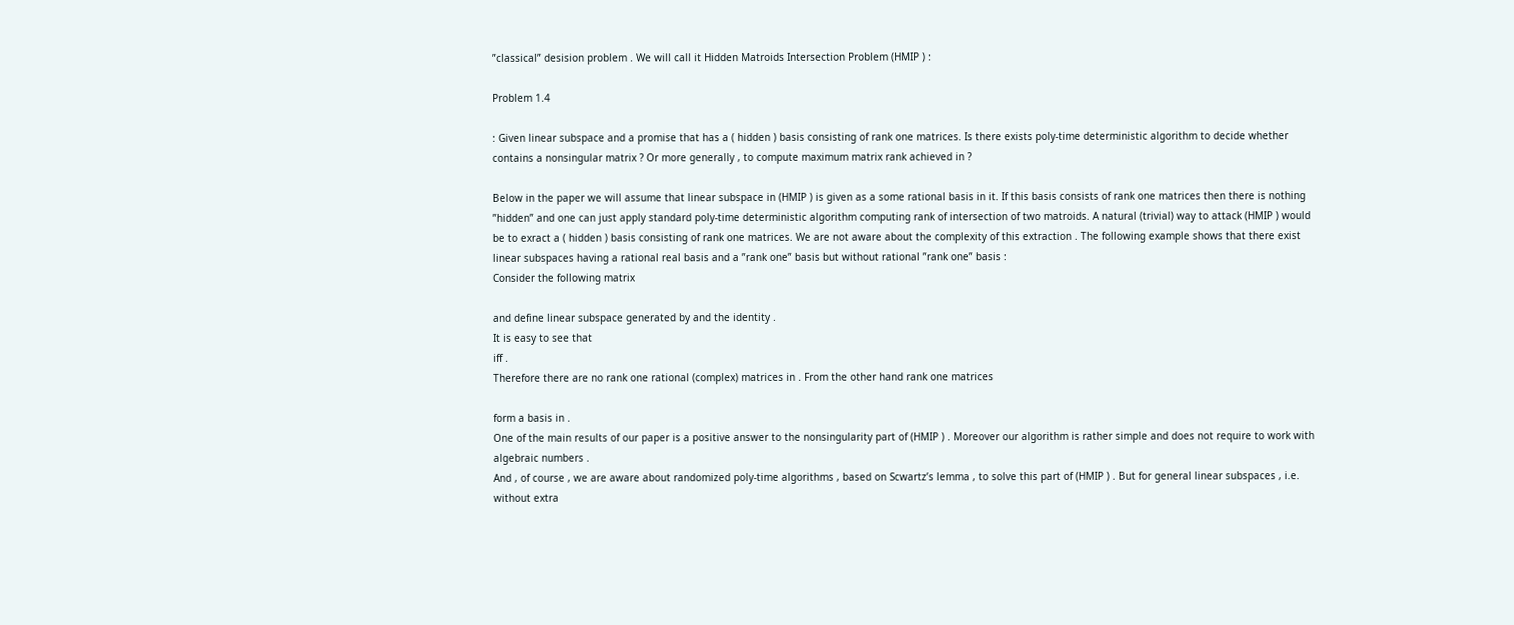”classical” desision problem . We will call it Hidden Matroids Intersection Problem (HMIP ) :

Problem 1.4

: Given linear subspace and a promise that has a ( hidden ) basis consisting of rank one matrices. Is there exists poly-time deterministic algorithm to decide whether contains a nonsingular matrix ? Or more generally , to compute maximum matrix rank achieved in ?

Below in the paper we will assume that linear subspace in (HMIP ) is given as a some rational basis in it. If this basis consists of rank one matrices then there is nothing ”hidden” and one can just apply standard poly-time deterministic algorithm computing rank of intersection of two matroids. A natural (trivial) way to attack (HMIP ) would be to exract a ( hidden ) basis consisting of rank one matrices. We are not aware about the complexity of this extraction . The following example shows that there exist linear subspaces having a rational real basis and a ”rank one” basis but without rational ”rank one” basis :
Consider the following matrix

and define linear subspace generated by and the identity .
It is easy to see that
iff .
Therefore there are no rank one rational (complex) matrices in . From the other hand rank one matrices

form a basis in .
One of the main results of our paper is a positive answer to the nonsingularity part of (HMIP ) . Moreover our algorithm is rather simple and does not require to work with algebraic numbers .
And , of course , we are aware about randomized poly-time algorithms , based on Scwartz’s lemma , to solve this part of (HMIP ) . But for general linear subspaces , i.e. without extra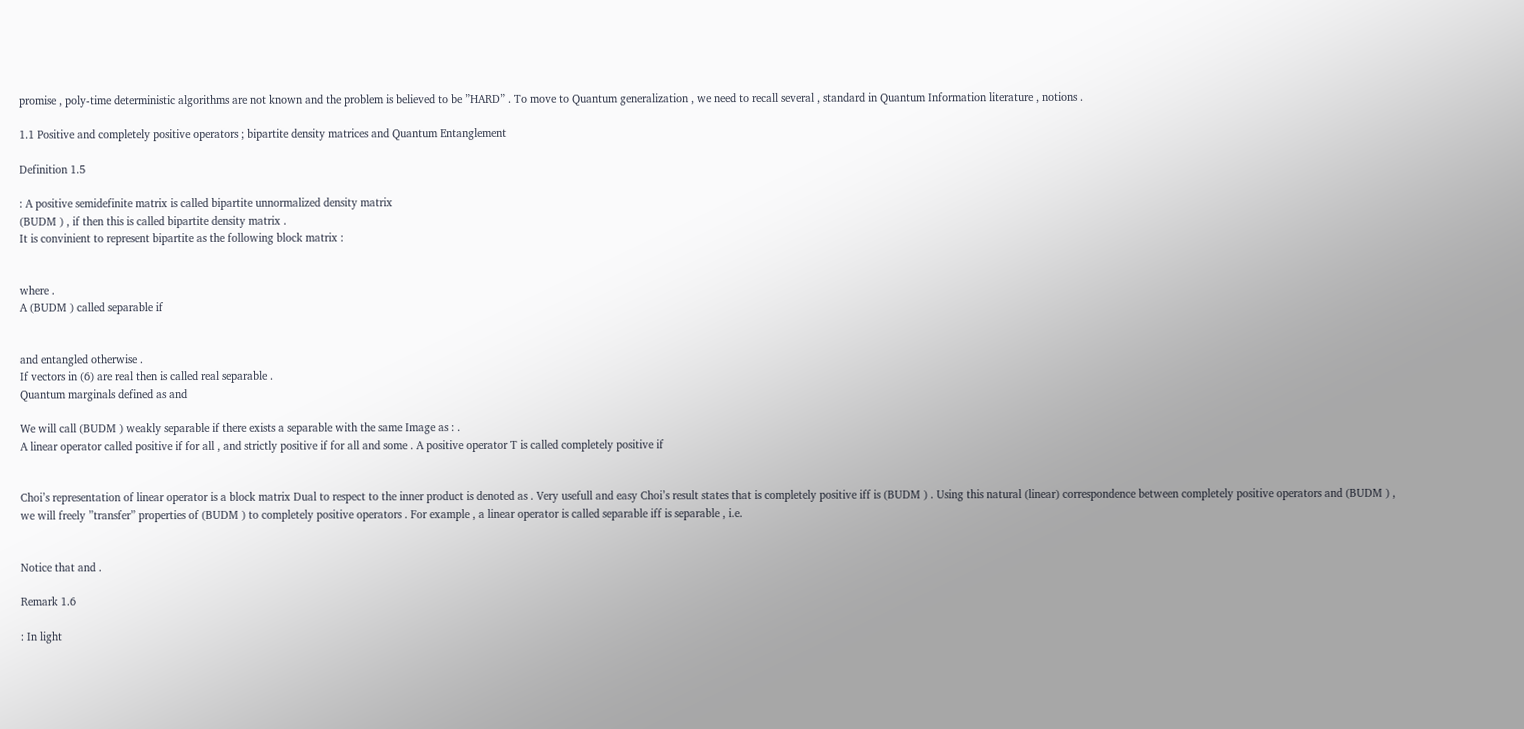promise , poly-time deterministic algorithms are not known and the problem is believed to be ”HARD” . To move to Quantum generalization , we need to recall several , standard in Quantum Information literature , notions .

1.1 Positive and completely positive operators ; bipartite density matrices and Quantum Entanglement

Definition 1.5

: A positive semidefinite matrix is called bipartite unnormalized density matrix
(BUDM ) , if then this is called bipartite density matrix .
It is convinient to represent bipartite as the following block matrix :


where .
A (BUDM ) called separable if


and entangled otherwise .
If vectors in (6) are real then is called real separable .
Quantum marginals defined as and

We will call (BUDM ) weakly separable if there exists a separable with the same Image as : .
A linear operator called positive if for all , and strictly positive if for all and some . A positive operator T is called completely positive if


Choi’s representation of linear operator is a block matrix Dual to respect to the inner product is denoted as . Very usefull and easy Choi’s result states that is completely positive iff is (BUDM ) . Using this natural (linear) correspondence between completely positive operators and (BUDM ) , we will freely ”transfer” properties of (BUDM ) to completely positive operators . For example , a linear operator is called separable iff is separable , i.e.


Notice that and .

Remark 1.6

: In light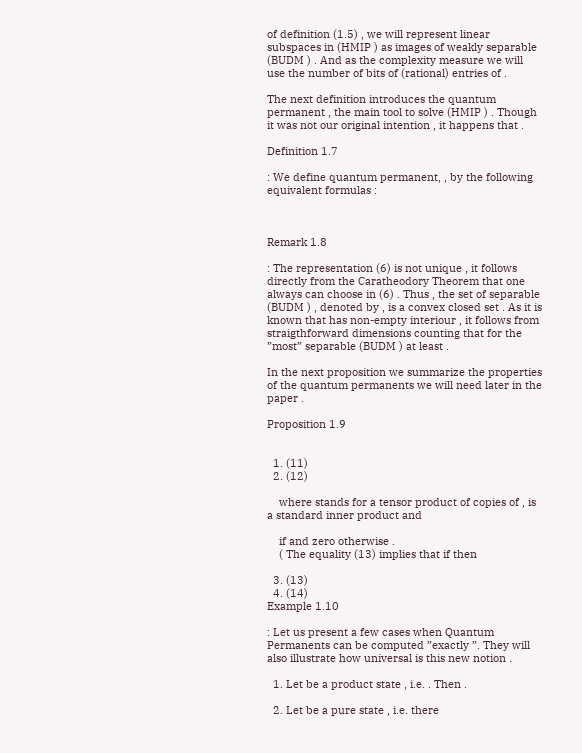of definition (1.5) , we will represent linear subspaces in (HMIP ) as images of weakly separable (BUDM ) . And as the complexity measure we will use the number of bits of (rational) entries of .

The next definition introduces the quantum permanent , the main tool to solve (HMIP ) . Though it was not our original intention , it happens that .

Definition 1.7

: We define quantum permanent, , by the following equivalent formulas :



Remark 1.8

: The representation (6) is not unique , it follows directly from the Caratheodory Theorem that one always can choose in (6) . Thus , the set of separable (BUDM ) , denoted by , is a convex closed set . As it is known that has non-empty interiour , it follows from straigthforward dimensions counting that for the ”most” separable (BUDM ) at least .

In the next proposition we summarize the properties of the quantum permanents we will need later in the paper .

Proposition 1.9


  1. (11)
  2. (12)

    where stands for a tensor product of copies of , is a standard inner product and

    if and zero otherwise .
    ( The equality (13) implies that if then

  3. (13)
  4. (14)
Example 1.10

: Let us present a few cases when Quantum Permanents can be computed ”exactly ”. They will also illustrate how universal is this new notion .

  1. Let be a product state , i.e. . Then .

  2. Let be a pure state , i.e. there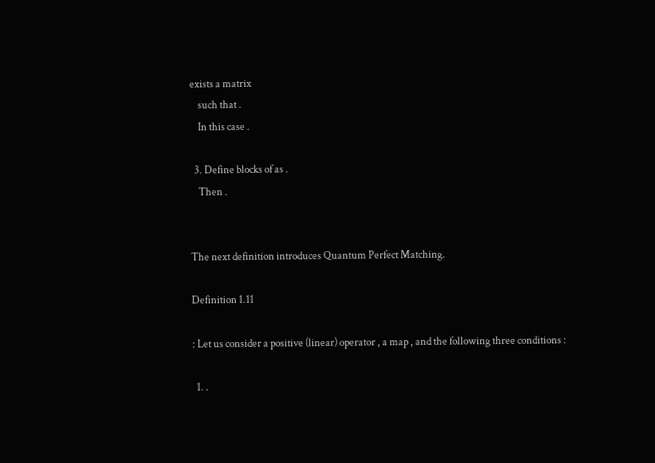exists a matrix
    such that .
    In this case .

  3. Define blocks of as .
    Then .


The next definition introduces Quantum Perfect Matching.

Definition 1.11

: Let us consider a positive (linear) operator , a map , and the following three conditions :

  1. .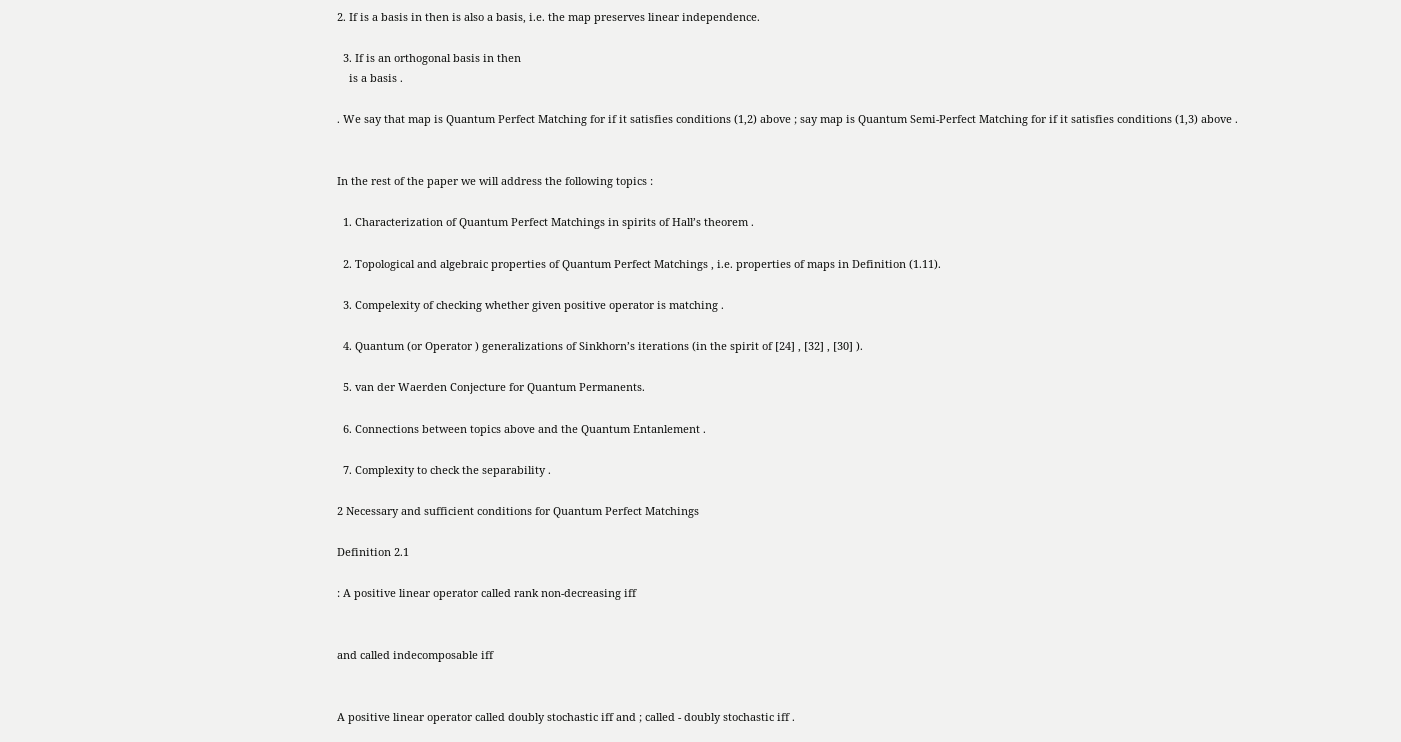2. If is a basis in then is also a basis, i.e. the map preserves linear independence.

  3. If is an orthogonal basis in then
    is a basis .

. We say that map is Quantum Perfect Matching for if it satisfies conditions (1,2) above ; say map is Quantum Semi-Perfect Matching for if it satisfies conditions (1,3) above .


In the rest of the paper we will address the following topics :

  1. Characterization of Quantum Perfect Matchings in spirits of Hall’s theorem .

  2. Topological and algebraic properties of Quantum Perfect Matchings , i.e. properties of maps in Definition (1.11).

  3. Compelexity of checking whether given positive operator is matching .

  4. Quantum (or Operator ) generalizations of Sinkhorn’s iterations (in the spirit of [24] , [32] , [30] ).

  5. van der Waerden Conjecture for Quantum Permanents.

  6. Connections between topics above and the Quantum Entanlement .

  7. Complexity to check the separability .

2 Necessary and sufficient conditions for Quantum Perfect Matchings

Definition 2.1

: A positive linear operator called rank non-decreasing iff


and called indecomposable iff


A positive linear operator called doubly stochastic iff and ; called - doubly stochastic iff .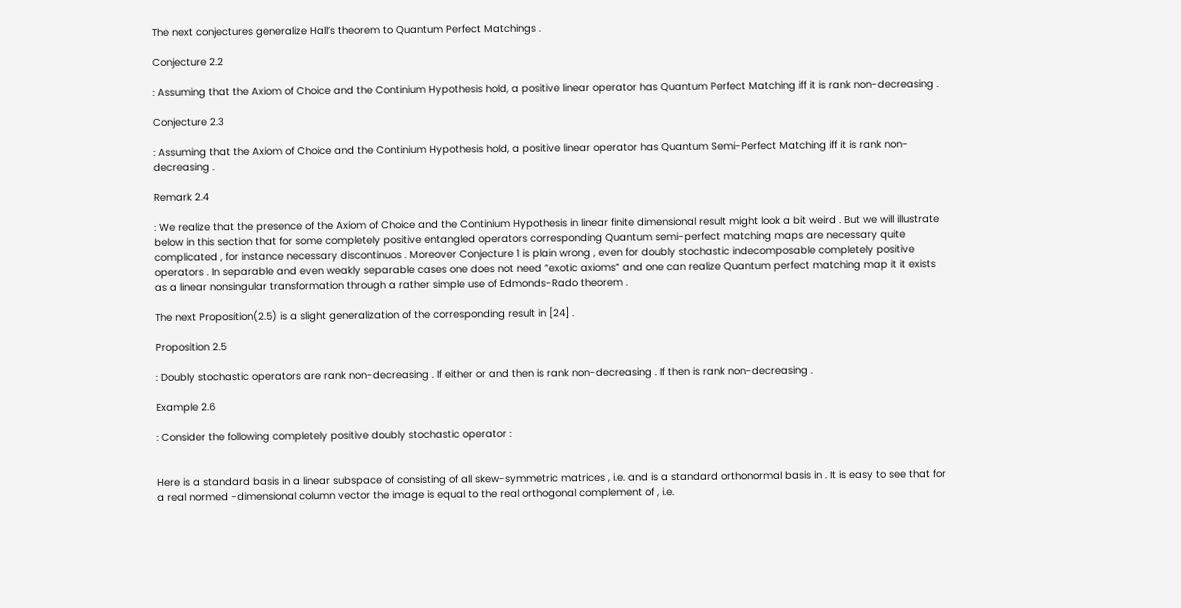The next conjectures generalize Hall’s theorem to Quantum Perfect Matchings .

Conjecture 2.2

: Assuming that the Axiom of Choice and the Continium Hypothesis hold, a positive linear operator has Quantum Perfect Matching iff it is rank non-decreasing .

Conjecture 2.3

: Assuming that the Axiom of Choice and the Continium Hypothesis hold, a positive linear operator has Quantum Semi-Perfect Matching iff it is rank non-decreasing .

Remark 2.4

: We realize that the presence of the Axiom of Choice and the Continium Hypothesis in linear finite dimensional result might look a bit weird . But we will illustrate below in this section that for some completely positive entangled operators corresponding Quantum semi-perfect matching maps are necessary quite complicated , for instance necessary discontinuos . Moreover Conjecture 1 is plain wrong , even for doubly stochastic indecomposable completely positive operators . In separable and even weakly separable cases one does not need ”exotic axioms” and one can realize Quantum perfect matching map it it exists as a linear nonsingular transformation through a rather simple use of Edmonds-Rado theorem .

The next Proposition(2.5) is a slight generalization of the corresponding result in [24] .

Proposition 2.5

: Doubly stochastic operators are rank non-decreasing . If either or and then is rank non-decreasing . If then is rank non-decreasing .

Example 2.6

: Consider the following completely positive doubly stochastic operator :


Here is a standard basis in a linear subspace of consisting of all skew-symmetric matrices , i.e. and is a standard orthonormal basis in . It is easy to see that for a real normed -dimensional column vector the image is equal to the real orthogonal complement of , i.e.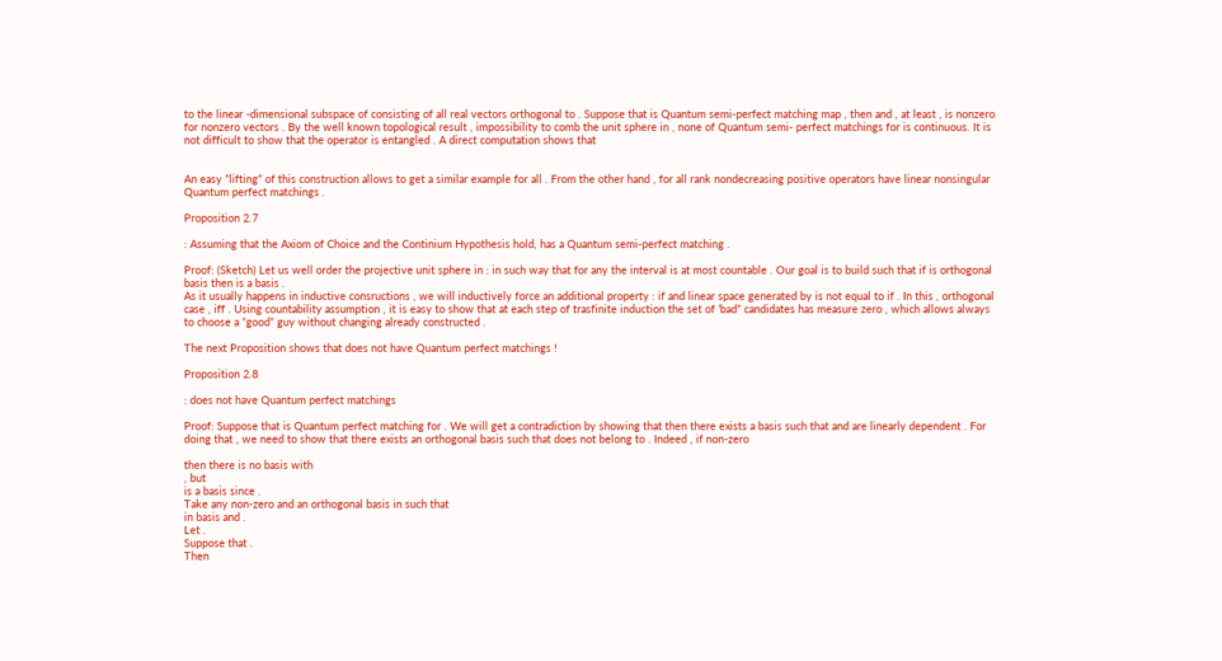to the linear -dimensional subspace of consisting of all real vectors orthogonal to . Suppose that is Quantum semi-perfect matching map , then and , at least , is nonzero for nonzero vectors . By the well known topological result , impossibility to comb the unit sphere in , none of Quantum semi- perfect matchings for is continuous. It is not difficult to show that the operator is entangled . A direct computation shows that


An easy ”lifting” of this construction allows to get a similar example for all . From the other hand , for all rank nondecreasing positive operators have linear nonsingular Quantum perfect matchings .

Proposition 2.7

: Assuming that the Axiom of Choice and the Continium Hypothesis hold, has a Quantum semi-perfect matching .

Proof: (Sketch) Let us well order the projective unit sphere in : in such way that for any the interval is at most countable . Our goal is to build such that if is orthogonal basis then is a basis .
As it usually happens in inductive consructions , we will inductively force an additional property : if and linear space generated by is not equal to if . In this , orthogonal case , iff . Using countability assumption , it is easy to show that at each step of trasfinite induction the set of ’bad” candidates has measure zero , which allows always to choose a ”good” guy without changing already constructed .

The next Proposition shows that does not have Quantum perfect matchings !

Proposition 2.8

: does not have Quantum perfect matchings

Proof: Suppose that is Quantum perfect matching for . We will get a contradiction by showing that then there exists a basis such that and are linearly dependent . For doing that , we need to show that there exists an orthogonal basis such that does not belong to . Indeed , if non-zero

then there is no basis with
, but
is a basis since .
Take any non-zero and an orthogonal basis in such that
in basis and .
Let .
Suppose that .
Then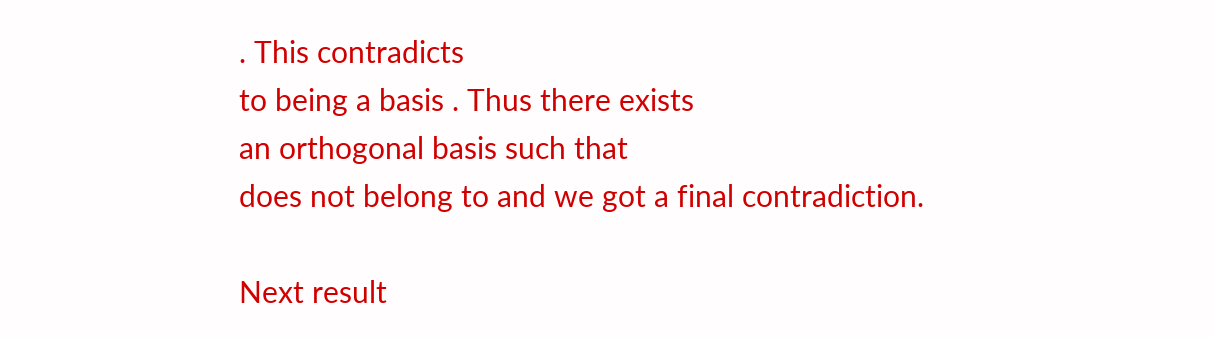. This contradicts
to being a basis . Thus there exists
an orthogonal basis such that
does not belong to and we got a final contradiction.

Next result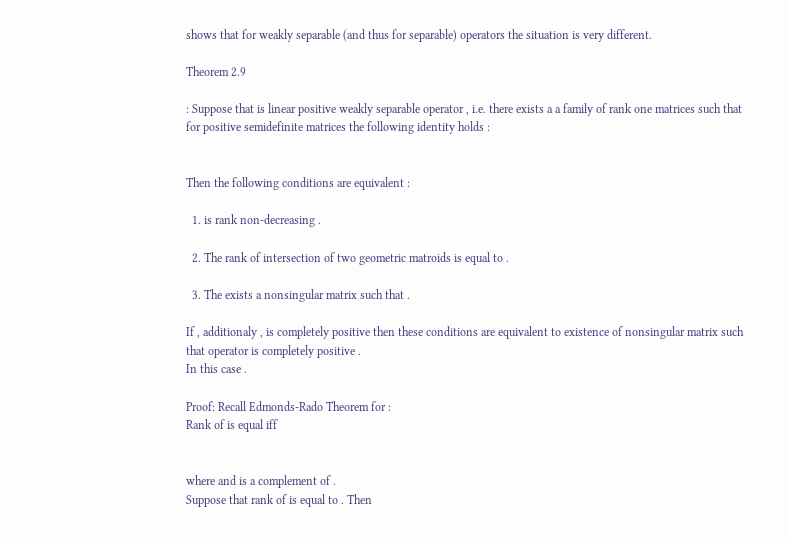shows that for weakly separable (and thus for separable) operators the situation is very different.

Theorem 2.9

: Suppose that is linear positive weakly separable operator , i.e. there exists a a family of rank one matrices such that for positive semidefinite matrices the following identity holds :


Then the following conditions are equivalent :

  1. is rank non-decreasing .

  2. The rank of intersection of two geometric matroids is equal to .

  3. The exists a nonsingular matrix such that .

If , additionaly , is completely positive then these conditions are equivalent to existence of nonsingular matrix such that operator is completely positive .
In this case .

Proof: Recall Edmonds-Rado Theorem for :
Rank of is equal iff


where and is a complement of .
Suppose that rank of is equal to . Then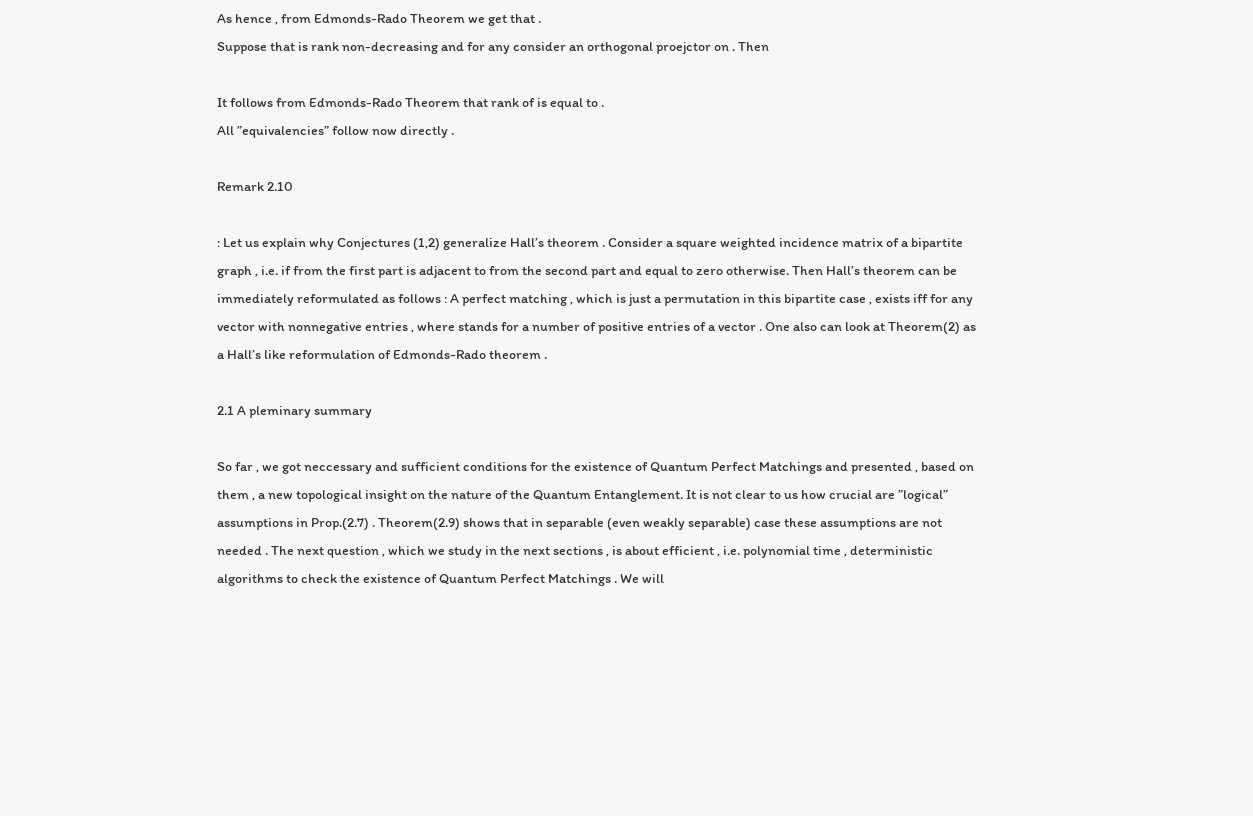As hence , from Edmonds-Rado Theorem we get that .
Suppose that is rank non-decreasing and for any consider an orthogonal proejctor on . Then

It follows from Edmonds-Rado Theorem that rank of is equal to .
All ”equivalencies” follow now directly .

Remark 2.10

: Let us explain why Conjectures (1,2) generalize Hall’s theorem . Consider a square weighted incidence matrix of a bipartite graph , i.e. if from the first part is adjacent to from the second part and equal to zero otherwise. Then Hall’s theorem can be immediately reformulated as follows : A perfect matching , which is just a permutation in this bipartite case , exists iff for any vector with nonnegative entries , where stands for a number of positive entries of a vector . One also can look at Theorem(2) as a Hall’s like reformulation of Edmonds-Rado theorem .

2.1 A pleminary summary

So far , we got neccessary and sufficient conditions for the existence of Quantum Perfect Matchings and presented , based on them , a new topological insight on the nature of the Quantum Entanglement. It is not clear to us how crucial are ”logical” assumptions in Prop.(2.7) . Theorem(2.9) shows that in separable (even weakly separable) case these assumptions are not needed . The next question , which we study in the next sections , is about efficient , i.e. polynomial time , deterministic algorithms to check the existence of Quantum Perfect Matchings . We will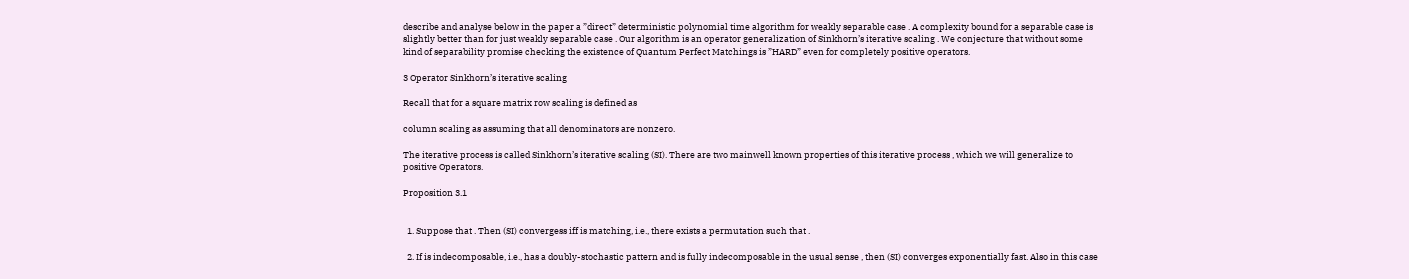describe and analyse below in the paper a ”direct” deterministic polynomial time algorithm for weakly separable case . A complexity bound for a separable case is slightly better than for just weakly separable case . Our algorithm is an operator generalization of Sinkhorn’s iterative scaling . We conjecture that without some kind of separability promise checking the existence of Quantum Perfect Matchings is ”HARD” even for completely positive operators.

3 Operator Sinkhorn’s iterative scaling

Recall that for a square matrix row scaling is defined as

column scaling as assuming that all denominators are nonzero.

The iterative process is called Sinkhorn’s iterative scaling (SI). There are two mainwell known properties of this iterative process , which we will generalize to positive Operators.

Proposition 3.1


  1. Suppose that . Then (SI) convergess iff is matching, i.e., there exists a permutation such that .

  2. If is indecomposable, i.e., has a doubly-stochastic pattern and is fully indecomposable in the usual sense , then (SI) converges exponentially fast. Also in this case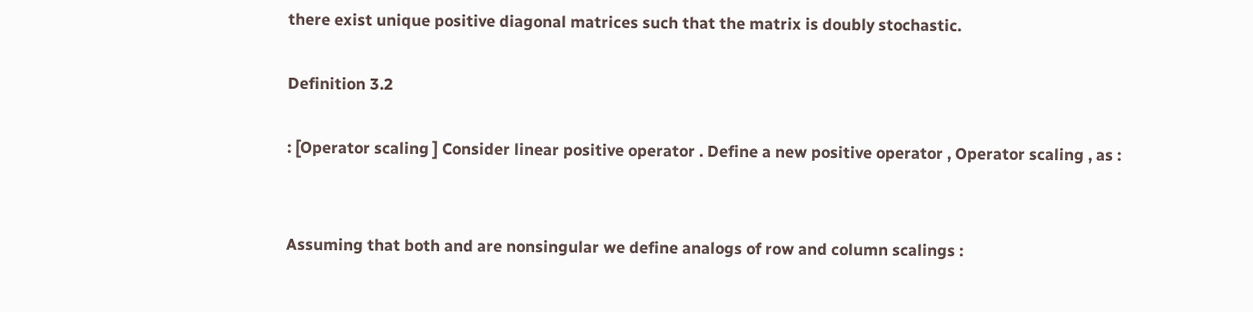there exist unique positive diagonal matrices such that the matrix is doubly stochastic.

Definition 3.2

: [Operator scaling ] Consider linear positive operator . Define a new positive operator , Operator scaling , as :


Assuming that both and are nonsingular we define analogs of row and column scalings :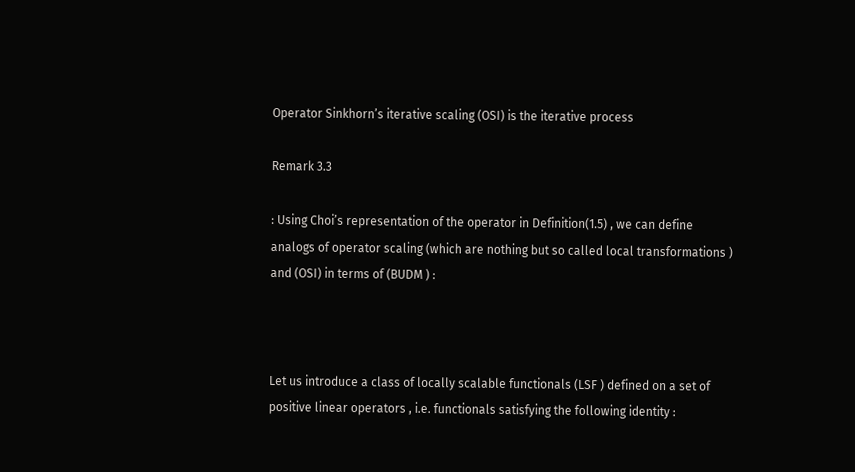Operator Sinkhorn’s iterative scaling (OSI) is the iterative process

Remark 3.3

: Using Choi’s representation of the operator in Definition(1.5) , we can define analogs of operator scaling (which are nothing but so called local transformations ) and (OSI) in terms of (BUDM ) :



Let us introduce a class of locally scalable functionals (LSF ) defined on a set of positive linear operators , i.e. functionals satisfying the following identity :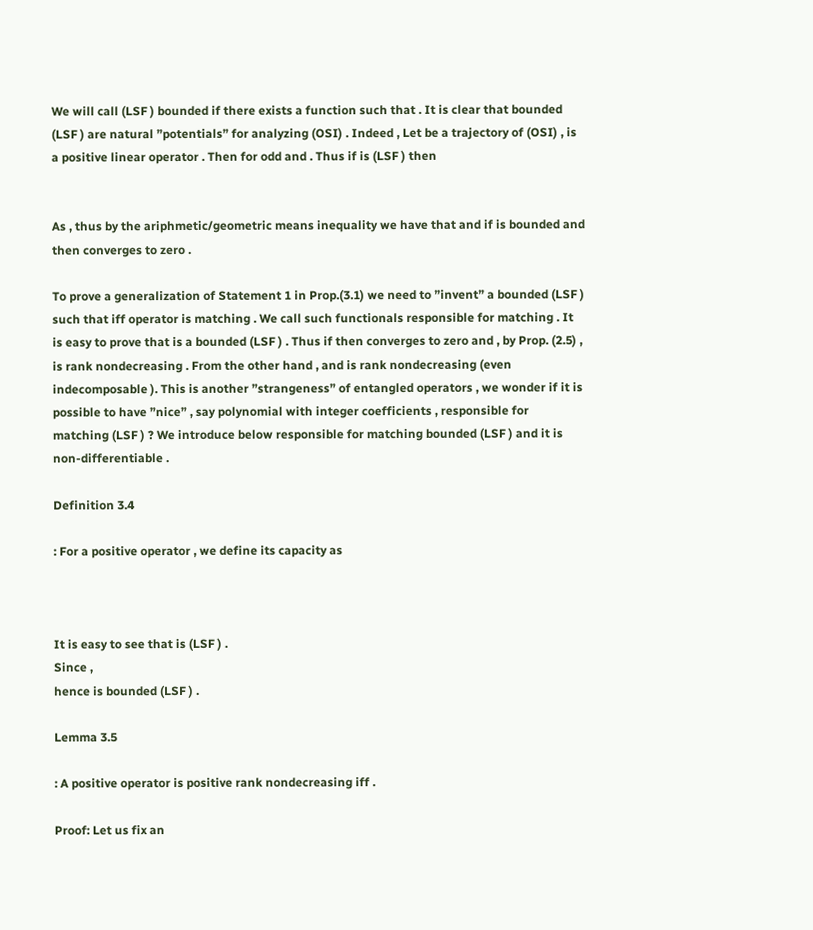We will call (LSF ) bounded if there exists a function such that . It is clear that bounded (LSF ) are natural ”potentials” for analyzing (OSI) . Indeed , Let be a trajectory of (OSI) , is a positive linear operator . Then for odd and . Thus if is (LSF ) then


As , thus by the ariphmetic/geometric means inequality we have that and if is bounded and then converges to zero .

To prove a generalization of Statement 1 in Prop.(3.1) we need to ”invent” a bounded (LSF ) such that iff operator is matching . We call such functionals responsible for matching . It is easy to prove that is a bounded (LSF ) . Thus if then converges to zero and , by Prop. (2.5) , is rank nondecreasing . From the other hand , and is rank nondecreasing (even indecomposable ). This is another ”strangeness” of entangled operators , we wonder if it is possible to have ”nice” , say polynomial with integer coefficients , responsible for matching (LSF ) ? We introduce below responsible for matching bounded (LSF ) and it is non-differentiable .

Definition 3.4

: For a positive operator , we define its capacity as



It is easy to see that is (LSF ) .
Since ,
hence is bounded (LSF ) .

Lemma 3.5

: A positive operator is positive rank nondecreasing iff .

Proof: Let us fix an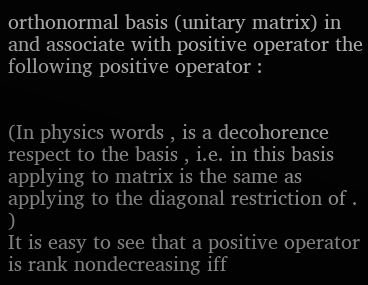orthonormal basis (unitary matrix) in and associate with positive operator the following positive operator :


(In physics words , is a decohorence respect to the basis , i.e. in this basis applying to matrix is the same as applying to the diagonal restriction of . )
It is easy to see that a positive operator is rank nondecreasing iff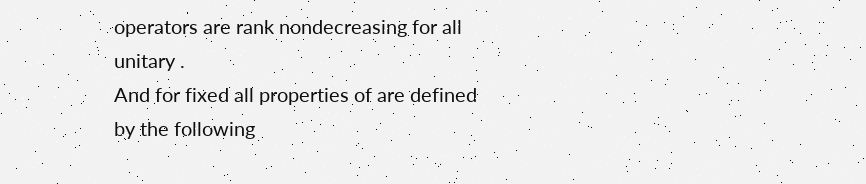operators are rank nondecreasing for all unitary .
And for fixed all properties of are defined by the following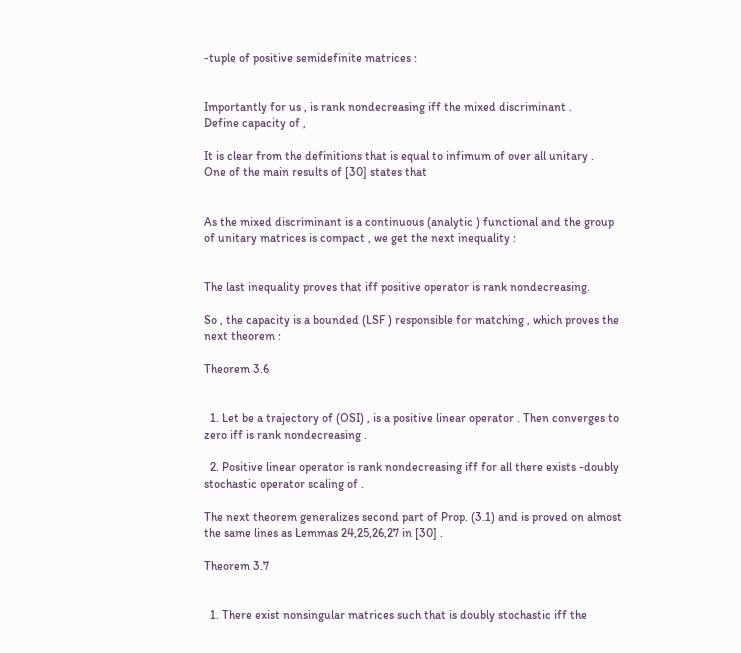-tuple of positive semidefinite matrices :


Importantly for us , is rank nondecreasing iff the mixed discriminant .
Define capacity of ,

It is clear from the definitions that is equal to infimum of over all unitary .
One of the main results of [30] states that


As the mixed discriminant is a continuous (analytic ) functional and the group of unitary matrices is compact , we get the next inequality :


The last inequality proves that iff positive operator is rank nondecreasing.

So , the capacity is a bounded (LSF ) responsible for matching , which proves the next theorem :

Theorem 3.6


  1. Let be a trajectory of (OSI) , is a positive linear operator . Then converges to zero iff is rank nondecreasing .

  2. Positive linear operator is rank nondecreasing iff for all there exists -doubly stochastic operator scaling of .

The next theorem generalizes second part of Prop. (3.1) and is proved on almost the same lines as Lemmas 24,25,26,27 in [30] .

Theorem 3.7


  1. There exist nonsingular matrices such that is doubly stochastic iff the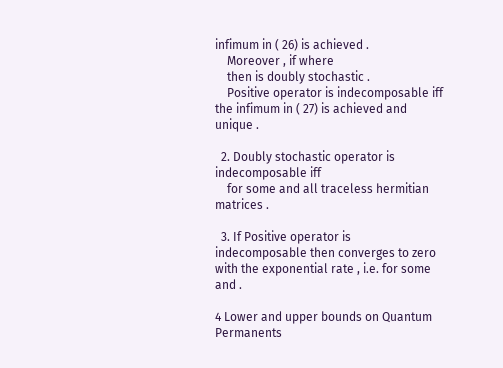infimum in ( 26) is achieved .
    Moreover , if where
    then is doubly stochastic .
    Positive operator is indecomposable iff the infimum in ( 27) is achieved and unique .

  2. Doubly stochastic operator is indecomposable iff
    for some and all traceless hermitian matrices .

  3. If Positive operator is indecomposable then converges to zero with the exponential rate , i.e. for some and .

4 Lower and upper bounds on Quantum Permanents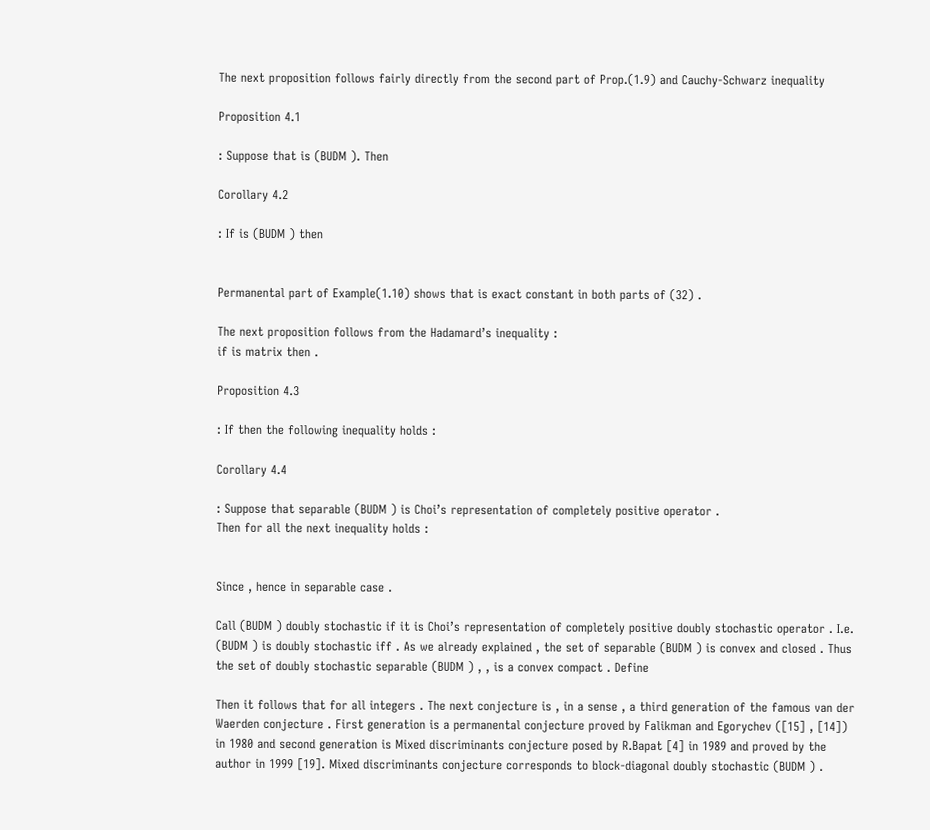The next proposition follows fairly directly from the second part of Prop.(1.9) and Cauchy-Schwarz inequality

Proposition 4.1

: Suppose that is (BUDM ). Then

Corollary 4.2

: If is (BUDM ) then


Permanental part of Example(1.10) shows that is exact constant in both parts of (32) .

The next proposition follows from the Hadamard’s inequality :
if is matrix then .

Proposition 4.3

: If then the following inequality holds :

Corollary 4.4

: Suppose that separable (BUDM ) is Choi’s representation of completely positive operator .
Then for all the next inequality holds :


Since , hence in separable case .

Call (BUDM ) doubly stochastic if it is Choi’s representation of completely positive doubly stochastic operator . I.e. (BUDM ) is doubly stochastic iff . As we already explained , the set of separable (BUDM ) is convex and closed . Thus the set of doubly stochastic separable (BUDM ) , , is a convex compact . Define

Then it follows that for all integers . The next conjecture is , in a sense , a third generation of the famous van der Waerden conjecture . First generation is a permanental conjecture proved by Falikman and Egorychev ([15] , [14]) in 1980 and second generation is Mixed discriminants conjecture posed by R.Bapat [4] in 1989 and proved by the author in 1999 [19]. Mixed discriminants conjecture corresponds to block-diagonal doubly stochastic (BUDM ) .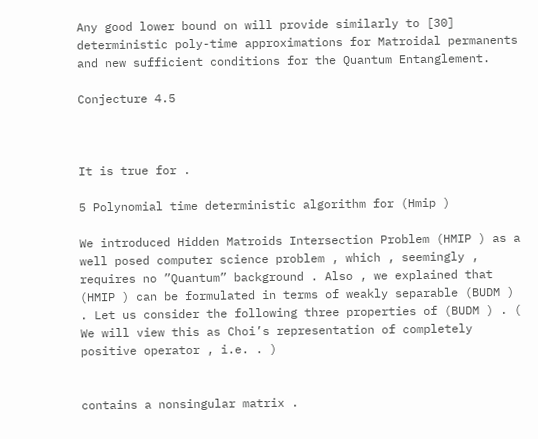Any good lower bound on will provide similarly to [30] deterministic poly-time approximations for Matroidal permanents and new sufficient conditions for the Quantum Entanglement.

Conjecture 4.5



It is true for .

5 Polynomial time deterministic algorithm for (Hmip )

We introduced Hidden Matroids Intersection Problem (HMIP ) as a well posed computer science problem , which , seemingly , requires no ”Quantum” background . Also , we explained that (HMIP ) can be formulated in terms of weakly separable (BUDM ) . Let us consider the following three properties of (BUDM ) . ( We will view this as Choi’s representation of completely positive operator , i.e. . )


contains a nonsingular matrix .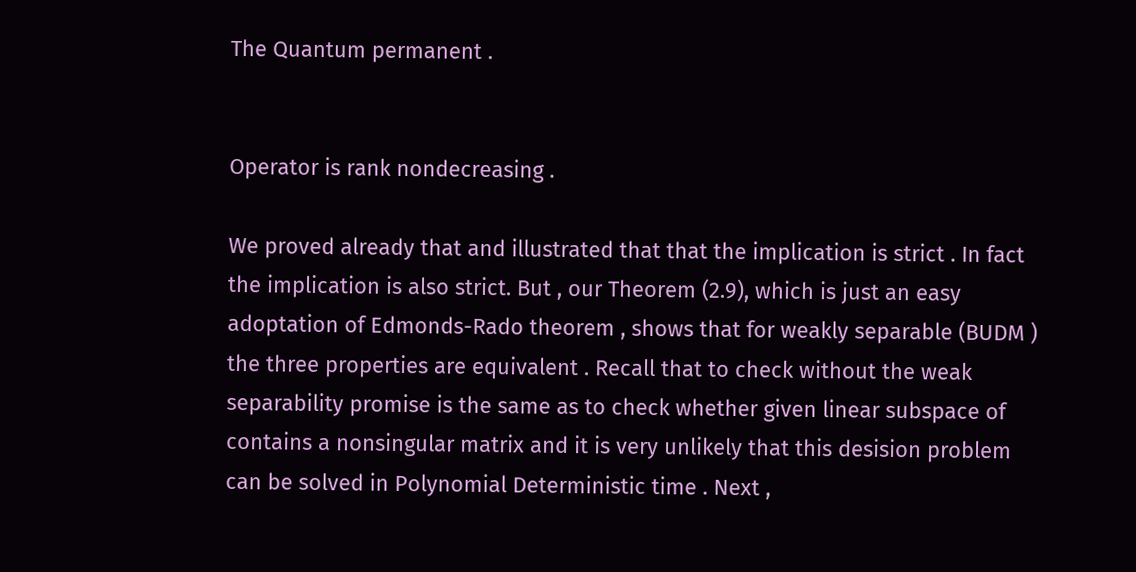The Quantum permanent .


Operator is rank nondecreasing .

We proved already that and illustrated that that the implication is strict . In fact the implication is also strict. But , our Theorem (2.9), which is just an easy adoptation of Edmonds-Rado theorem , shows that for weakly separable (BUDM ) the three properties are equivalent . Recall that to check without the weak separability promise is the same as to check whether given linear subspace of contains a nonsingular matrix and it is very unlikely that this desision problem can be solved in Polynomial Deterministic time . Next ,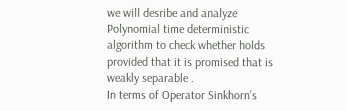we will desribe and analyze Polynomial time deterministic algorithm to check whether holds provided that it is promised that is weakly separable .
In terms of Operator Sinkhorn’s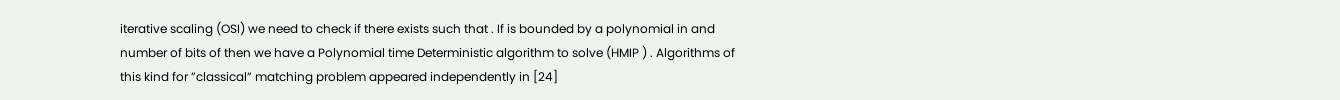iterative scaling (OSI) we need to check if there exists such that . If is bounded by a polynomial in and number of bits of then we have a Polynomial time Deterministic algorithm to solve (HMIP ) . Algorithms of this kind for ”classical” matching problem appeared independently in [24]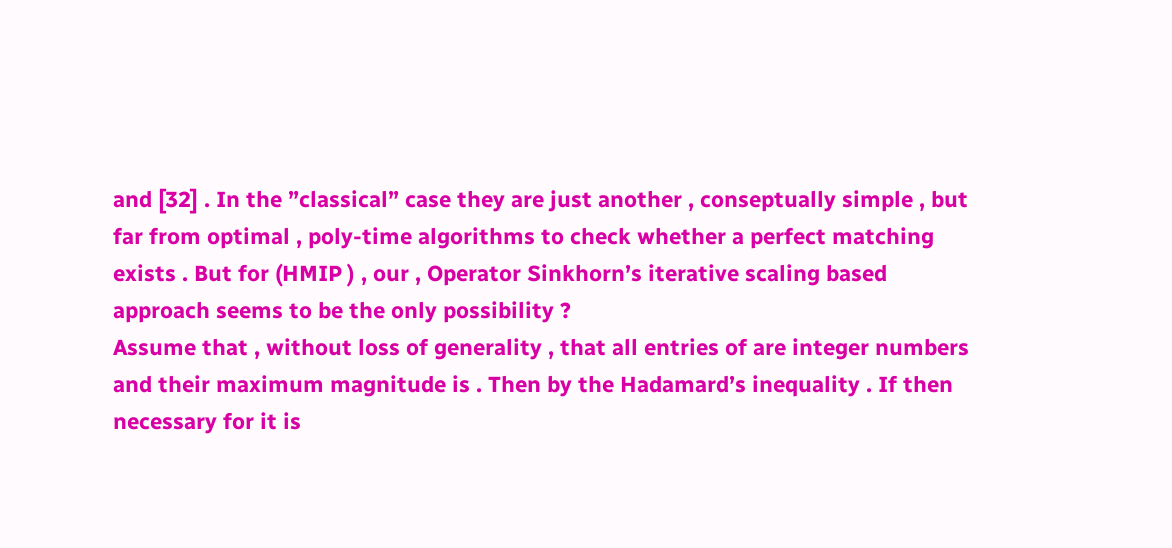and [32] . In the ”classical” case they are just another , conseptually simple , but far from optimal , poly-time algorithms to check whether a perfect matching exists . But for (HMIP ) , our , Operator Sinkhorn’s iterative scaling based approach seems to be the only possibility ?
Assume that , without loss of generality , that all entries of are integer numbers and their maximum magnitude is . Then by the Hadamard’s inequality . If then necessary for it is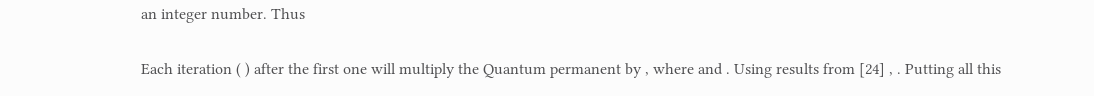an integer number. Thus

Each iteration ( ) after the first one will multiply the Quantum permanent by , where and . Using results from [24] , . Putting all this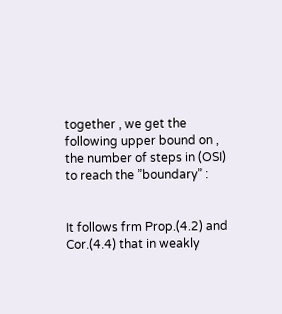together , we get the following upper bound on , the number of steps in (OSI) to reach the ”boundary” :


It follows frm Prop.(4.2) and Cor.(4.4) that in weakly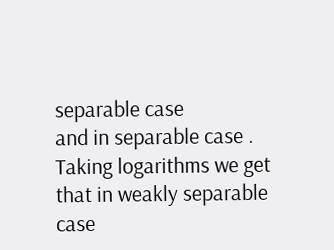separable case
and in separable case .
Taking logarithms we get that in weakly separable case